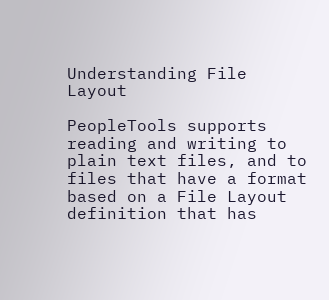Understanding File Layout

PeopleTools supports reading and writing to plain text files, and to files that have a format based on a File Layout definition that has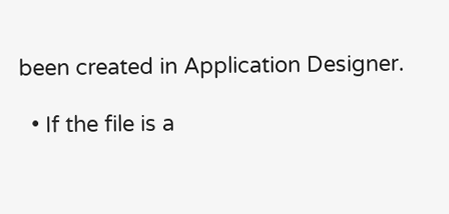been created in Application Designer.

  • If the file is a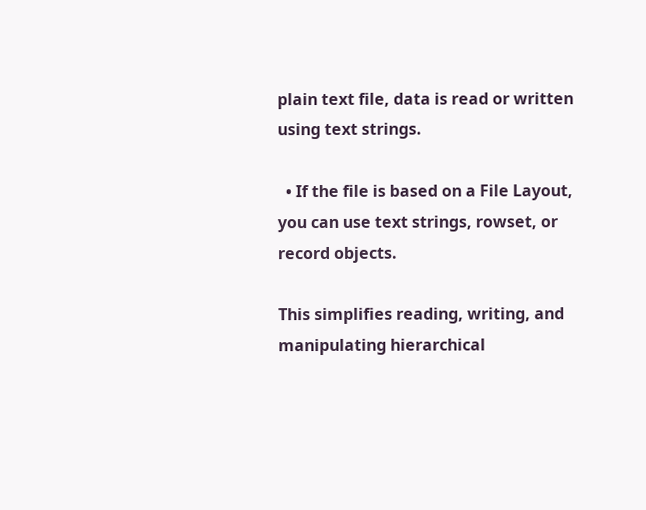plain text file, data is read or written using text strings.

  • If the file is based on a File Layout, you can use text strings, rowset, or record objects.

This simplifies reading, writing, and manipulating hierarchical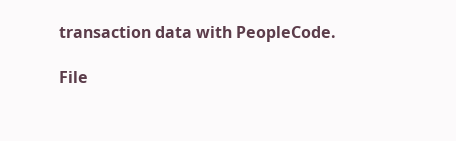transaction data with PeopleCode.

File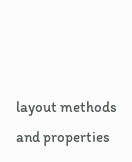layout methods and properties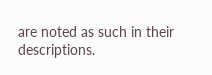are noted as such in their descriptions.